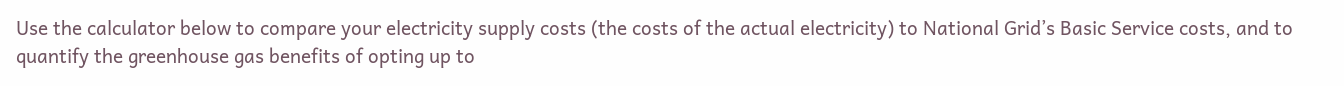Use the calculator below to compare your electricity supply costs (the costs of the actual electricity) to National Grid’s Basic Service costs, and to quantify the greenhouse gas benefits of opting up to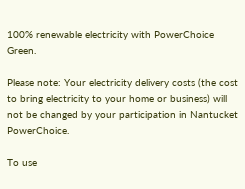100% renewable electricity with PowerChoice Green.

Please note: Your electricity delivery costs (the cost to bring electricity to your home or business) will not be changed by your participation in Nantucket PowerChoice.

To use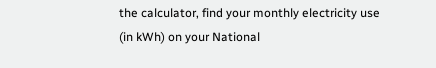the calculator, find your monthly electricity use (in kWh) on your National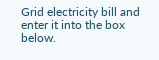Grid electricity bill and enter it into the box below.